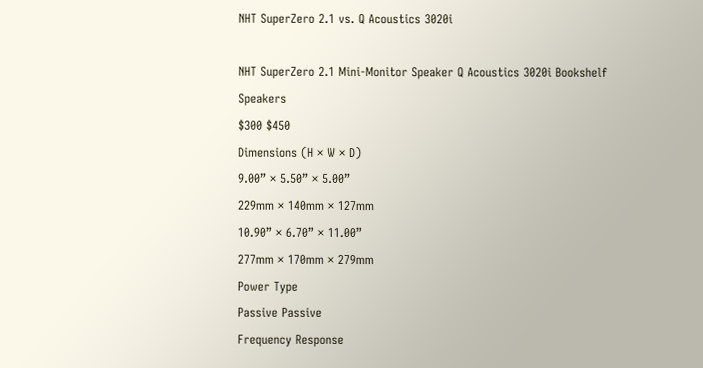NHT SuperZero 2.1 vs. Q Acoustics 3020i

NHT SuperZero 2.1 Mini-Monitor Speaker Q Acoustics 3020i Bookshelf Speakers
$300 $450
Dimensions (H × W × D)
9.00” × 5.50” × 5.00”
229mm × 140mm × 127mm
10.90” × 6.70” × 11.00”
277mm × 170mm × 279mm
Power Type
Passive Passive
Frequency Response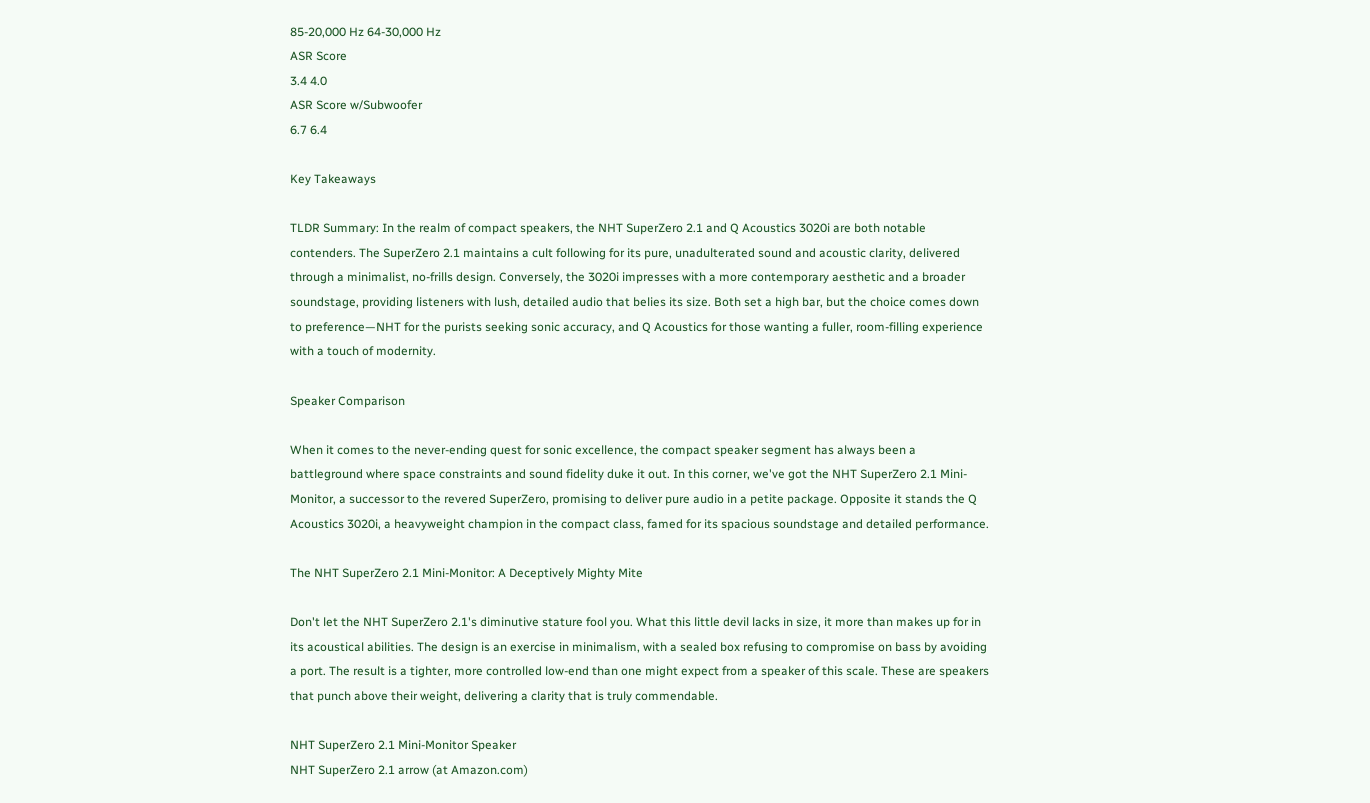85-20,000 Hz 64-30,000 Hz
ASR Score
3.4 4.0
ASR Score w/Subwoofer
6.7 6.4

Key Takeaways

TLDR Summary: In the realm of compact speakers, the NHT SuperZero 2.1 and Q Acoustics 3020i are both notable contenders. The SuperZero 2.1 maintains a cult following for its pure, unadulterated sound and acoustic clarity, delivered through a minimalist, no-frills design. Conversely, the 3020i impresses with a more contemporary aesthetic and a broader soundstage, providing listeners with lush, detailed audio that belies its size. Both set a high bar, but the choice comes down to preference—NHT for the purists seeking sonic accuracy, and Q Acoustics for those wanting a fuller, room-filling experience with a touch of modernity.

Speaker Comparison

When it comes to the never-ending quest for sonic excellence, the compact speaker segment has always been a battleground where space constraints and sound fidelity duke it out. In this corner, we've got the NHT SuperZero 2.1 Mini-Monitor, a successor to the revered SuperZero, promising to deliver pure audio in a petite package. Opposite it stands the Q Acoustics 3020i, a heavyweight champion in the compact class, famed for its spacious soundstage and detailed performance.

The NHT SuperZero 2.1 Mini-Monitor: A Deceptively Mighty Mite

Don't let the NHT SuperZero 2.1's diminutive stature fool you. What this little devil lacks in size, it more than makes up for in its acoustical abilities. The design is an exercise in minimalism, with a sealed box refusing to compromise on bass by avoiding a port. The result is a tighter, more controlled low-end than one might expect from a speaker of this scale. These are speakers that punch above their weight, delivering a clarity that is truly commendable.

NHT SuperZero 2.1 Mini-Monitor Speaker
NHT SuperZero 2.1 arrow (at Amazon.com)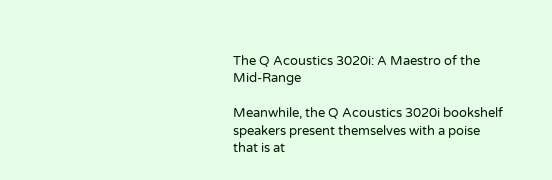The Q Acoustics 3020i: A Maestro of the Mid-Range

Meanwhile, the Q Acoustics 3020i bookshelf speakers present themselves with a poise that is at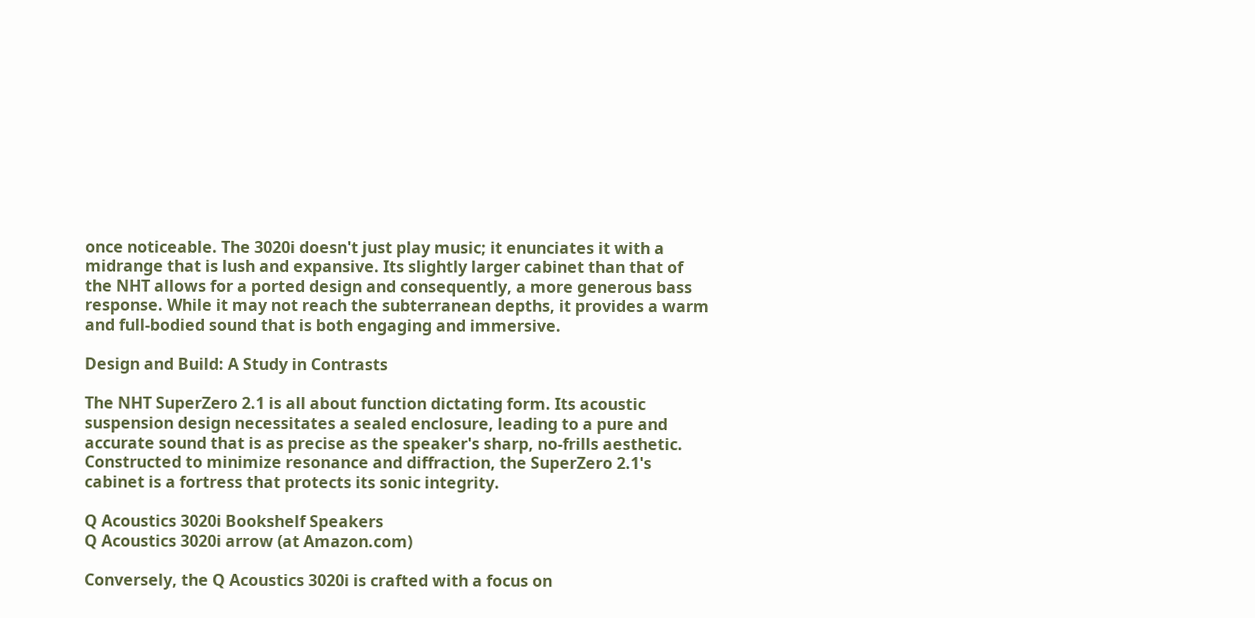once noticeable. The 3020i doesn't just play music; it enunciates it with a midrange that is lush and expansive. Its slightly larger cabinet than that of the NHT allows for a ported design and consequently, a more generous bass response. While it may not reach the subterranean depths, it provides a warm and full-bodied sound that is both engaging and immersive.

Design and Build: A Study in Contrasts

The NHT SuperZero 2.1 is all about function dictating form. Its acoustic suspension design necessitates a sealed enclosure, leading to a pure and accurate sound that is as precise as the speaker's sharp, no-frills aesthetic. Constructed to minimize resonance and diffraction, the SuperZero 2.1's cabinet is a fortress that protects its sonic integrity.

Q Acoustics 3020i Bookshelf Speakers
Q Acoustics 3020i arrow (at Amazon.com)

Conversely, the Q Acoustics 3020i is crafted with a focus on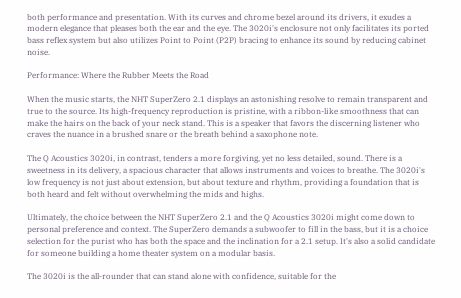both performance and presentation. With its curves and chrome bezel around its drivers, it exudes a modern elegance that pleases both the ear and the eye. The 3020i's enclosure not only facilitates its ported bass reflex system but also utilizes Point to Point (P2P) bracing to enhance its sound by reducing cabinet noise.

Performance: Where the Rubber Meets the Road

When the music starts, the NHT SuperZero 2.1 displays an astonishing resolve to remain transparent and true to the source. Its high-frequency reproduction is pristine, with a ribbon-like smoothness that can make the hairs on the back of your neck stand. This is a speaker that favors the discerning listener who craves the nuance in a brushed snare or the breath behind a saxophone note.

The Q Acoustics 3020i, in contrast, tenders a more forgiving, yet no less detailed, sound. There is a sweetness in its delivery, a spacious character that allows instruments and voices to breathe. The 3020i's low frequency is not just about extension, but about texture and rhythm, providing a foundation that is both heard and felt without overwhelming the mids and highs.

Ultimately, the choice between the NHT SuperZero 2.1 and the Q Acoustics 3020i might come down to personal preference and context. The SuperZero demands a subwoofer to fill in the bass, but it is a choice selection for the purist who has both the space and the inclination for a 2.1 setup. It's also a solid candidate for someone building a home theater system on a modular basis.

The 3020i is the all-rounder that can stand alone with confidence, suitable for the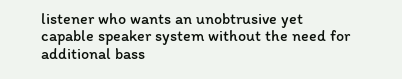listener who wants an unobtrusive yet capable speaker system without the need for additional bass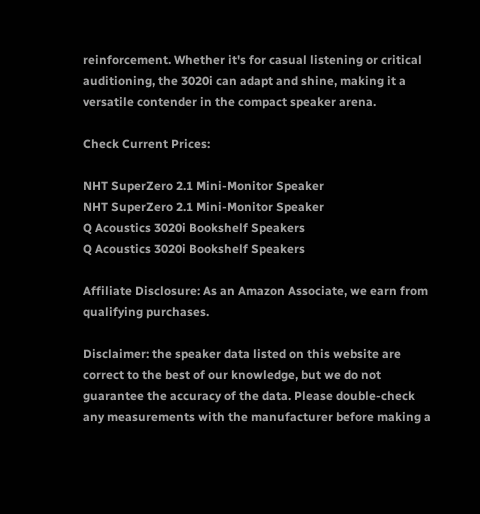reinforcement. Whether it's for casual listening or critical auditioning, the 3020i can adapt and shine, making it a versatile contender in the compact speaker arena.

Check Current Prices:

NHT SuperZero 2.1 Mini-Monitor Speaker
NHT SuperZero 2.1 Mini-Monitor Speaker
Q Acoustics 3020i Bookshelf Speakers
Q Acoustics 3020i Bookshelf Speakers

Affiliate Disclosure: As an Amazon Associate, we earn from qualifying purchases.

Disclaimer: the speaker data listed on this website are correct to the best of our knowledge, but we do not guarantee the accuracy of the data. Please double-check any measurements with the manufacturer before making a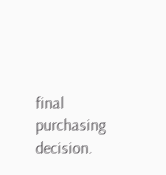final purchasing decision.